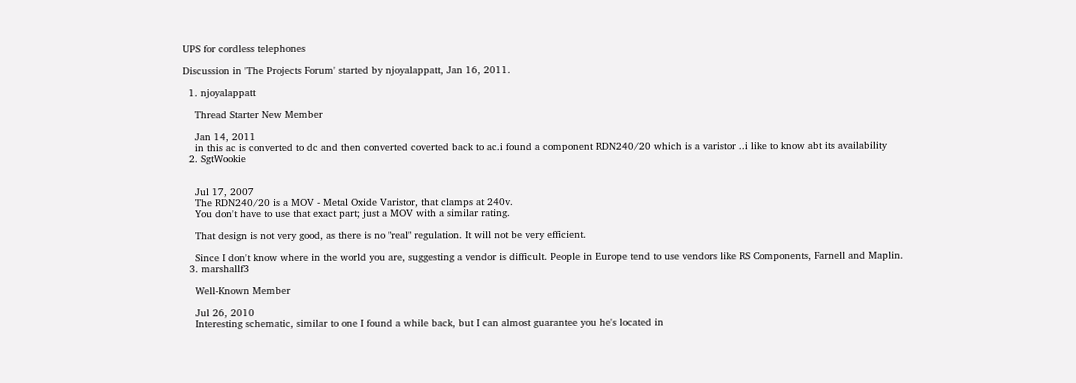UPS for cordless telephones

Discussion in 'The Projects Forum' started by njoyalappatt, Jan 16, 2011.

  1. njoyalappatt

    Thread Starter New Member

    Jan 14, 2011
    in this ac is converted to dc and then converted coverted back to ac.i found a component RDN240/20 which is a varistor ..i like to know abt its availability
  2. SgtWookie


    Jul 17, 2007
    The RDN240/20 is a MOV - Metal Oxide Varistor, that clamps at 240v.
    You don't have to use that exact part; just a MOV with a similar rating.

    That design is not very good, as there is no "real" regulation. It will not be very efficient.

    Since I don't know where in the world you are, suggesting a vendor is difficult. People in Europe tend to use vendors like RS Components, Farnell and Maplin.
  3. marshallf3

    Well-Known Member

    Jul 26, 2010
    Interesting schematic, similar to one I found a while back, but I can almost guarantee you he's located in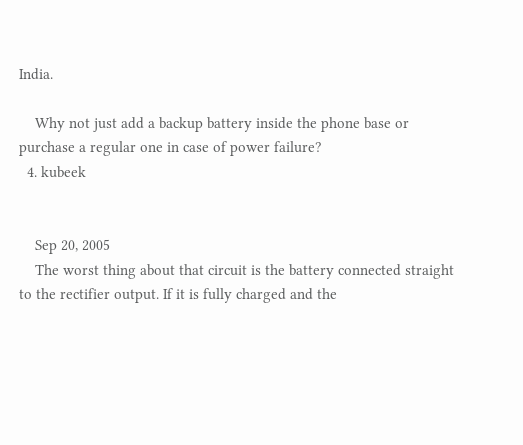India.

    Why not just add a backup battery inside the phone base or purchase a regular one in case of power failure?
  4. kubeek


    Sep 20, 2005
    The worst thing about that circuit is the battery connected straight to the rectifier output. If it is fully charged and the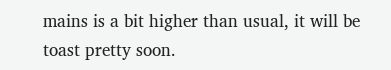mains is a bit higher than usual, it will be toast pretty soon.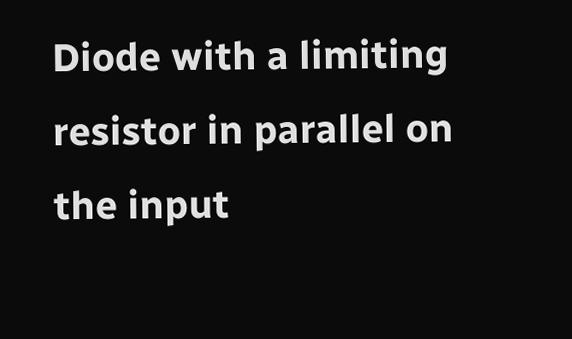Diode with a limiting resistor in parallel on the input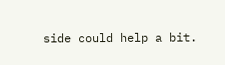side could help a bit.